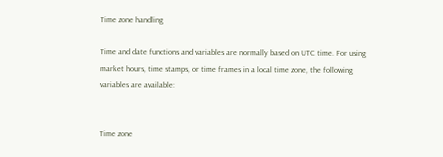Time zone handling

Time and date functions and variables are normally based on UTC time. For using market hours, time stamps, or time frames in a local time zone, the following variables are available:


Time zone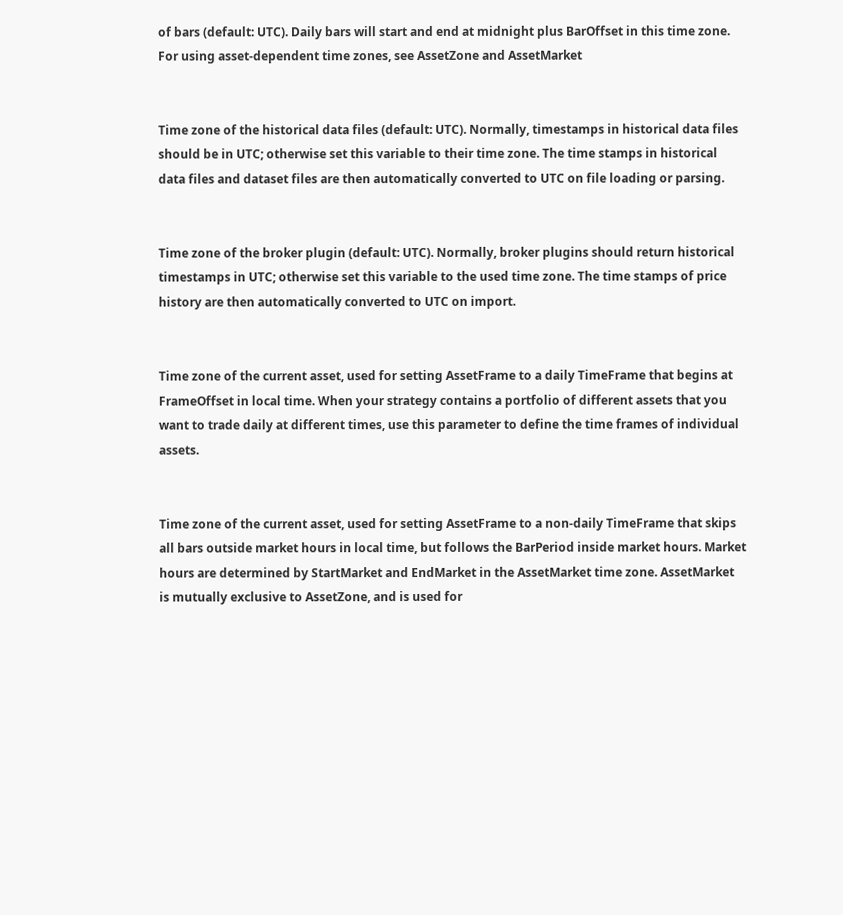of bars (default: UTC). Daily bars will start and end at midnight plus BarOffset in this time zone. For using asset-dependent time zones, see AssetZone and AssetMarket


Time zone of the historical data files (default: UTC). Normally, timestamps in historical data files should be in UTC; otherwise set this variable to their time zone. The time stamps in historical data files and dataset files are then automatically converted to UTC on file loading or parsing.


Time zone of the broker plugin (default: UTC). Normally, broker plugins should return historical timestamps in UTC; otherwise set this variable to the used time zone. The time stamps of price history are then automatically converted to UTC on import.


Time zone of the current asset, used for setting AssetFrame to a daily TimeFrame that begins at FrameOffset in local time. When your strategy contains a portfolio of different assets that you want to trade daily at different times, use this parameter to define the time frames of individual assets.


Time zone of the current asset, used for setting AssetFrame to a non-daily TimeFrame that skips all bars outside market hours in local time, but follows the BarPeriod inside market hours. Market hours are determined by StartMarket and EndMarket in the AssetMarket time zone. AssetMarket is mutually exclusive to AssetZone, and is used for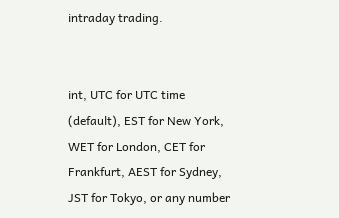intraday trading.


int, UTC for UTC time (default), EST for New York, WET for London, CET for Frankfurt, AEST for Sydney, JST for Tokyo, or any number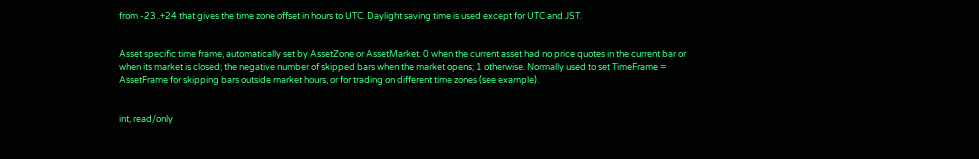from -23..+24 that gives the time zone offset in hours to UTC. Daylight saving time is used except for UTC and JST.


Asset specific time frame, automatically set by AssetZone or AssetMarket. 0 when the current asset had no price quotes in the current bar or when its market is closed; the negative number of skipped bars when the market opens; 1 otherwise. Normally used to set TimeFrame = AssetFrame for skipping bars outside market hours, or for trading on different time zones (see example).


int, read/only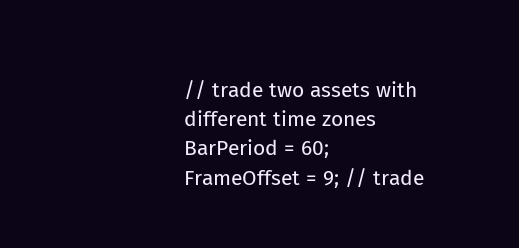// trade two assets with different time zones
BarPeriod = 60;
FrameOffset = 9; // trade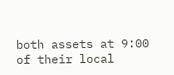both assets at 9:00 of their local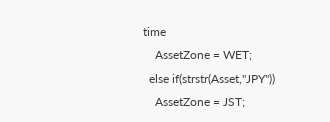time
    AssetZone = WET;
  else if(strstr(Asset,"JPY"))
    AssetZone = JST;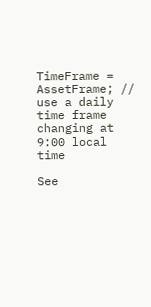TimeFrame = AssetFrame; // use a daily time frame changing at 9:00 local time

See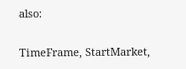also:

TimeFrame, StartMarket,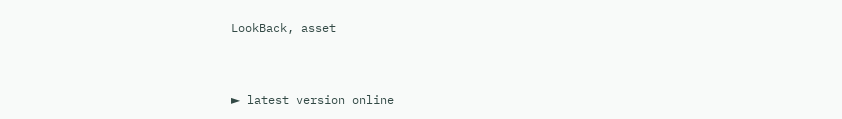LookBack, asset


► latest version online